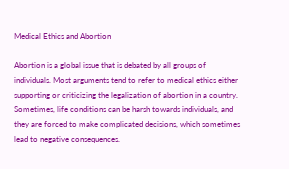Medical Ethics and Abortion

Abortion is a global issue that is debated by all groups of individuals. Most arguments tend to refer to medical ethics either supporting or criticizing the legalization of abortion in a country. Sometimes, life conditions can be harsh towards individuals, and they are forced to make complicated decisions, which sometimes lead to negative consequences.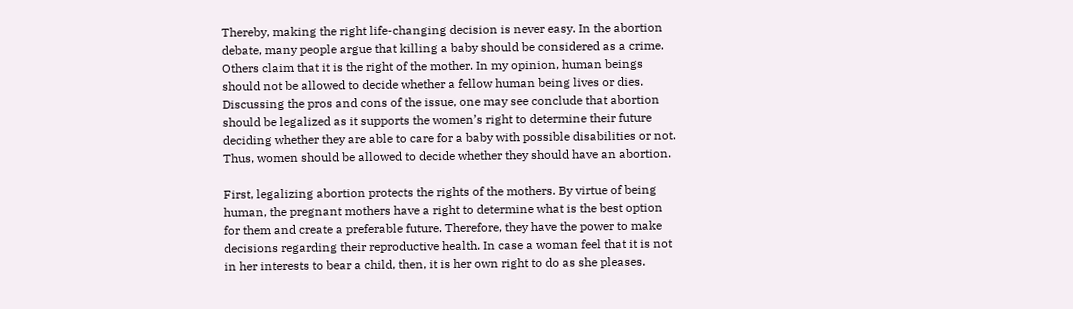Thereby, making the right life-changing decision is never easy. In the abortion debate, many people argue that killing a baby should be considered as a crime. Others claim that it is the right of the mother. In my opinion, human beings should not be allowed to decide whether a fellow human being lives or dies. Discussing the pros and cons of the issue, one may see conclude that abortion should be legalized as it supports the women’s right to determine their future deciding whether they are able to care for a baby with possible disabilities or not. Thus, women should be allowed to decide whether they should have an abortion.

First, legalizing abortion protects the rights of the mothers. By virtue of being human, the pregnant mothers have a right to determine what is the best option for them and create a preferable future. Therefore, they have the power to make decisions regarding their reproductive health. In case a woman feel that it is not in her interests to bear a child, then, it is her own right to do as she pleases.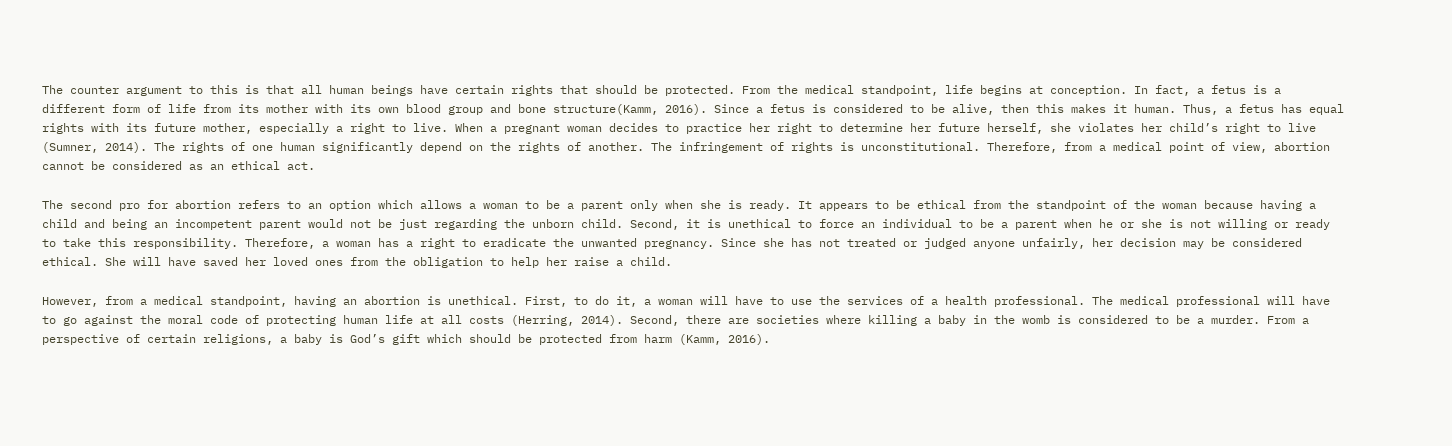The counter argument to this is that all human beings have certain rights that should be protected. From the medical standpoint, life begins at conception. In fact, a fetus is a different form of life from its mother with its own blood group and bone structure(Kamm, 2016). Since a fetus is considered to be alive, then this makes it human. Thus, a fetus has equal rights with its future mother, especially a right to live. When a pregnant woman decides to practice her right to determine her future herself, she violates her child’s right to live (Sumner, 2014). The rights of one human significantly depend on the rights of another. The infringement of rights is unconstitutional. Therefore, from a medical point of view, abortion cannot be considered as an ethical act.

The second pro for abortion refers to an option which allows a woman to be a parent only when she is ready. It appears to be ethical from the standpoint of the woman because having a child and being an incompetent parent would not be just regarding the unborn child. Second, it is unethical to force an individual to be a parent when he or she is not willing or ready to take this responsibility. Therefore, a woman has a right to eradicate the unwanted pregnancy. Since she has not treated or judged anyone unfairly, her decision may be considered ethical. She will have saved her loved ones from the obligation to help her raise a child.

However, from a medical standpoint, having an abortion is unethical. First, to do it, a woman will have to use the services of a health professional. The medical professional will have to go against the moral code of protecting human life at all costs (Herring, 2014). Second, there are societies where killing a baby in the womb is considered to be a murder. From a perspective of certain religions, a baby is God’s gift which should be protected from harm (Kamm, 2016).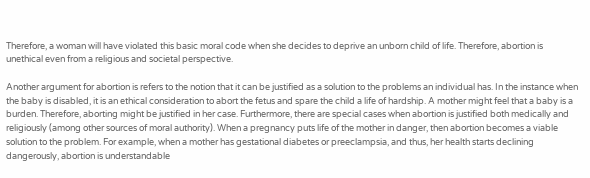Therefore, a woman will have violated this basic moral code when she decides to deprive an unborn child of life. Therefore, abortion is unethical even from a religious and societal perspective.

Another argument for abortion is refers to the notion that it can be justified as a solution to the problems an individual has. In the instance when the baby is disabled, it is an ethical consideration to abort the fetus and spare the child a life of hardship. A mother might feel that a baby is a burden. Therefore, aborting might be justified in her case. Furthermore, there are special cases when abortion is justified both medically and religiously (among other sources of moral authority). When a pregnancy puts life of the mother in danger, then abortion becomes a viable solution to the problem. For example, when a mother has gestational diabetes or preeclampsia, and thus, her health starts declining dangerously, abortion is understandable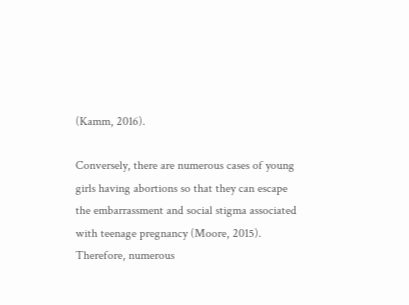(Kamm, 2016).

Conversely, there are numerous cases of young girls having abortions so that they can escape the embarrassment and social stigma associated with teenage pregnancy (Moore, 2015). Therefore, numerous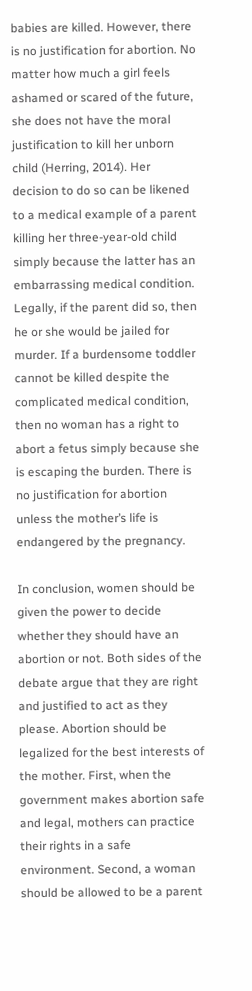babies are killed. However, there is no justification for abortion. No matter how much a girl feels ashamed or scared of the future, she does not have the moral justification to kill her unborn child (Herring, 2014). Her decision to do so can be likened to a medical example of a parent killing her three-year-old child simply because the latter has an embarrassing medical condition. Legally, if the parent did so, then he or she would be jailed for murder. If a burdensome toddler cannot be killed despite the complicated medical condition, then no woman has a right to abort a fetus simply because she is escaping the burden. There is no justification for abortion unless the mother’s life is endangered by the pregnancy.

In conclusion, women should be given the power to decide whether they should have an abortion or not. Both sides of the debate argue that they are right and justified to act as they please. Abortion should be legalized for the best interests of the mother. First, when the government makes abortion safe and legal, mothers can practice their rights in a safe environment. Second, a woman should be allowed to be a parent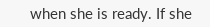when she is ready. If she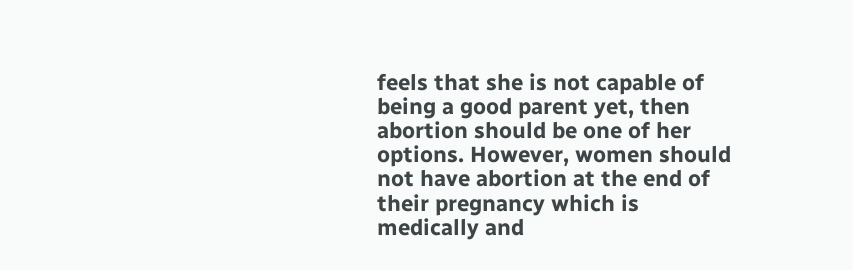feels that she is not capable of being a good parent yet, then abortion should be one of her options. However, women should not have abortion at the end of their pregnancy which is medically and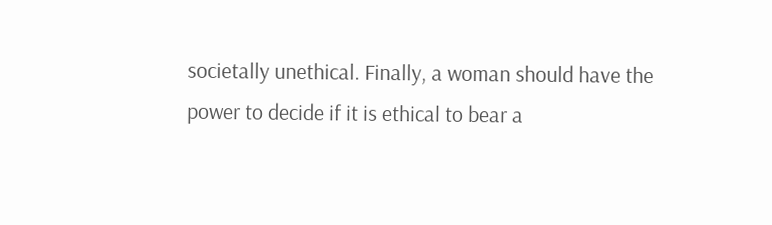societally unethical. Finally, a woman should have the power to decide if it is ethical to bear a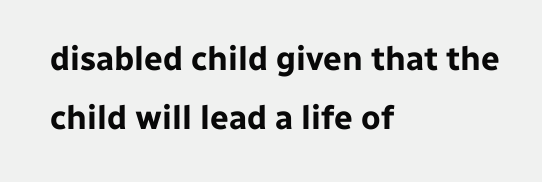disabled child given that the child will lead a life of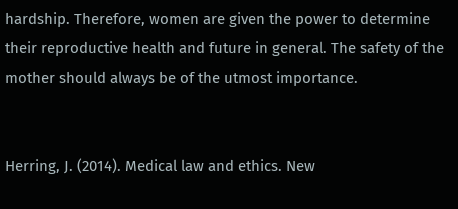hardship. Therefore, women are given the power to determine their reproductive health and future in general. The safety of the mother should always be of the utmost importance.


Herring, J. (2014). Medical law and ethics. New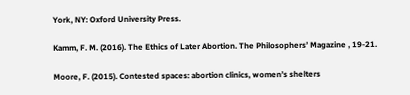York, NY: Oxford University Press.

Kamm, F. M. (2016). The Ethics of Later Abortion. The Philosophers’ Magazine , 19-21.

Moore, F. (2015). Contested spaces: abortion clinics, women’s shelters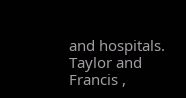and hospitals. Taylor and Francis ,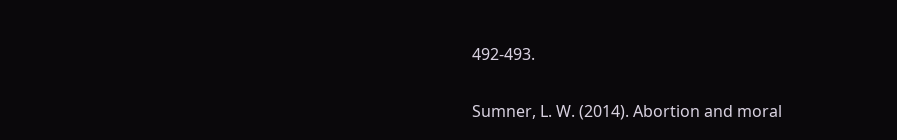492-493.

Sumner, L. W. (2014). Abortion and moral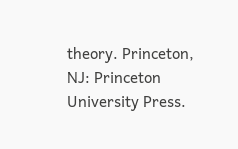theory. Princeton, NJ: Princeton University Press.